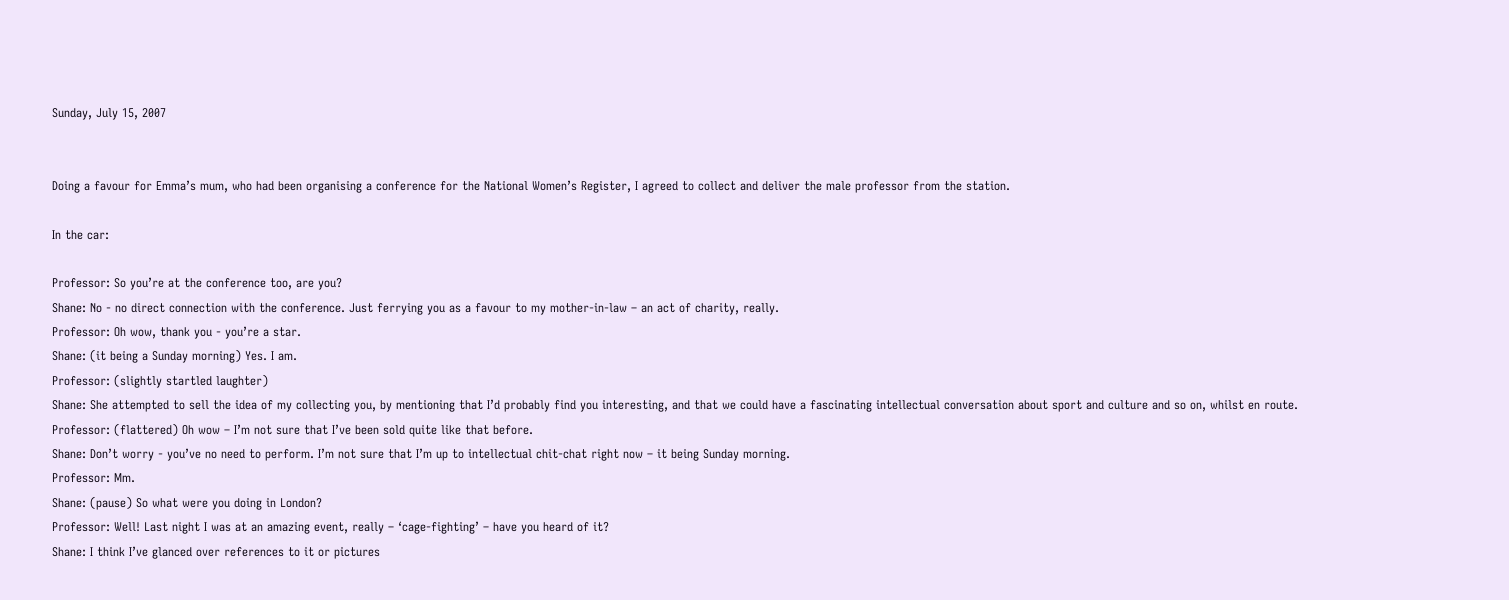Sunday, July 15, 2007


Doing a favour for Emma’s mum, who had been organising a conference for the National Women’s Register, I agreed to collect and deliver the male professor from the station.

In the car:

Professor: So you’re at the conference too, are you?
Shane: No - no direct connection with the conference. Just ferrying you as a favour to my mother-in-law – an act of charity, really.
Professor: Oh wow, thank you - you’re a star.
Shane: (it being a Sunday morning) Yes. I am.
Professor: (slightly startled laughter)
Shane: She attempted to sell the idea of my collecting you, by mentioning that I’d probably find you interesting, and that we could have a fascinating intellectual conversation about sport and culture and so on, whilst en route.
Professor: (flattered) Oh wow – I’m not sure that I’ve been sold quite like that before.
Shane: Don’t worry - you’ve no need to perform. I’m not sure that I’m up to intellectual chit-chat right now – it being Sunday morning.
Professor: Mm.
Shane: (pause) So what were you doing in London?
Professor: Well! Last night I was at an amazing event, really – ‘cage-fighting’ – have you heard of it?
Shane: I think I’ve glanced over references to it or pictures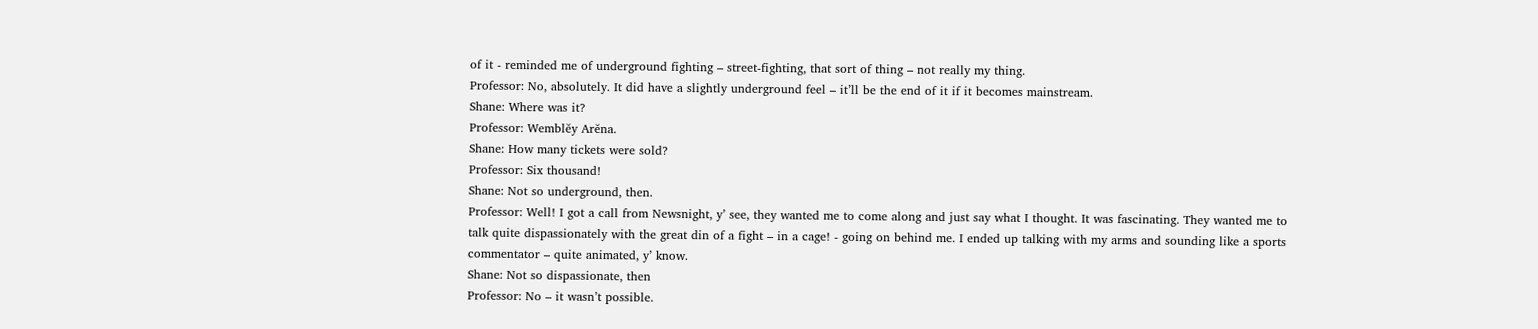of it - reminded me of underground fighting – street-fighting, that sort of thing – not really my thing.
Professor: No, absolutely. It did have a slightly underground feel – it’ll be the end of it if it becomes mainstream.
Shane: Where was it?
Professor: Wemblĕy Arĕna.
Shane: How many tickets were sold?
Professor: Six thousand!
Shane: Not so underground, then.
Professor: Well! I got a call from Newsnight, y’ see, they wanted me to come along and just say what I thought. It was fascinating. They wanted me to talk quite dispassionately with the great din of a fight – in a cage! - going on behind me. I ended up talking with my arms and sounding like a sports commentator – quite animated, y’ know.
Shane: Not so dispassionate, then
Professor: No – it wasn’t possible.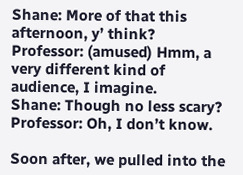Shane: More of that this afternoon, y’ think?
Professor: (amused) Hmm, a very different kind of audience, I imagine.
Shane: Though no less scary?
Professor: Oh, I don’t know.

Soon after, we pulled into the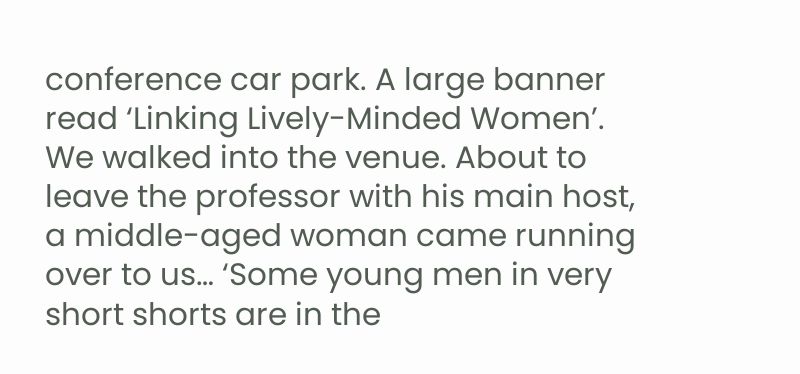conference car park. A large banner read ‘Linking Lively-Minded Women’. We walked into the venue. About to leave the professor with his main host, a middle-aged woman came running over to us… ‘Some young men in very short shorts are in the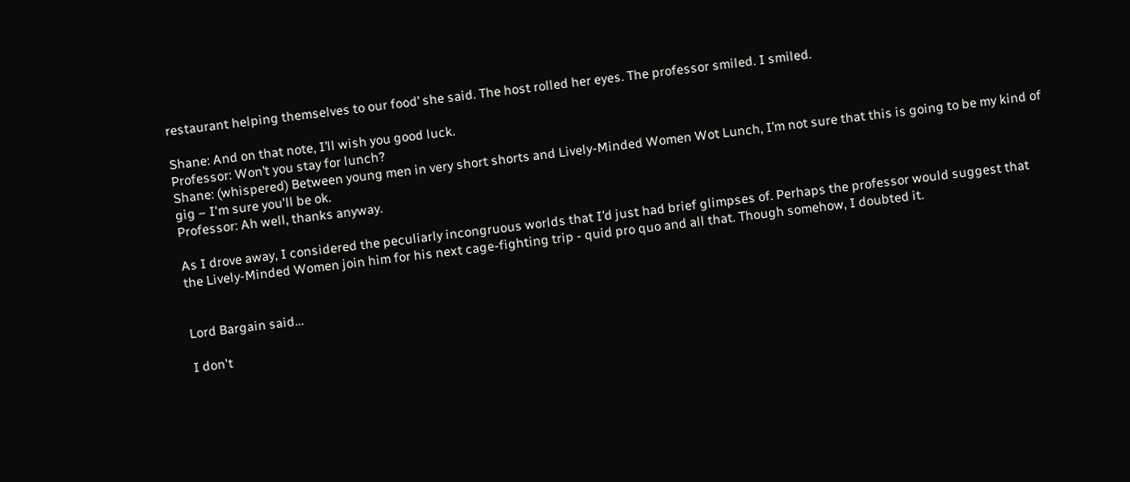restaurant helping themselves to our food’ she said. The host rolled her eyes. The professor smiled. I smiled.

Shane: And on that note, I’ll wish you good luck.
Professor: Won’t you stay for lunch?
Shane: (whispered) Between young men in very short shorts and Lively-Minded Women Wot Lunch, I’m not sure that this is going to be my kind of gig – I'm sure you'll be ok.
Professor: Ah well, thanks anyway.

As I drove away, I considered the peculiarly incongruous worlds that I’d just had brief glimpses of. Perhaps the professor would suggest that the Lively-Minded Women join him for his next cage-fighting trip - quid pro quo and all that. Though somehow, I doubted it.


Lord Bargain said...

I don't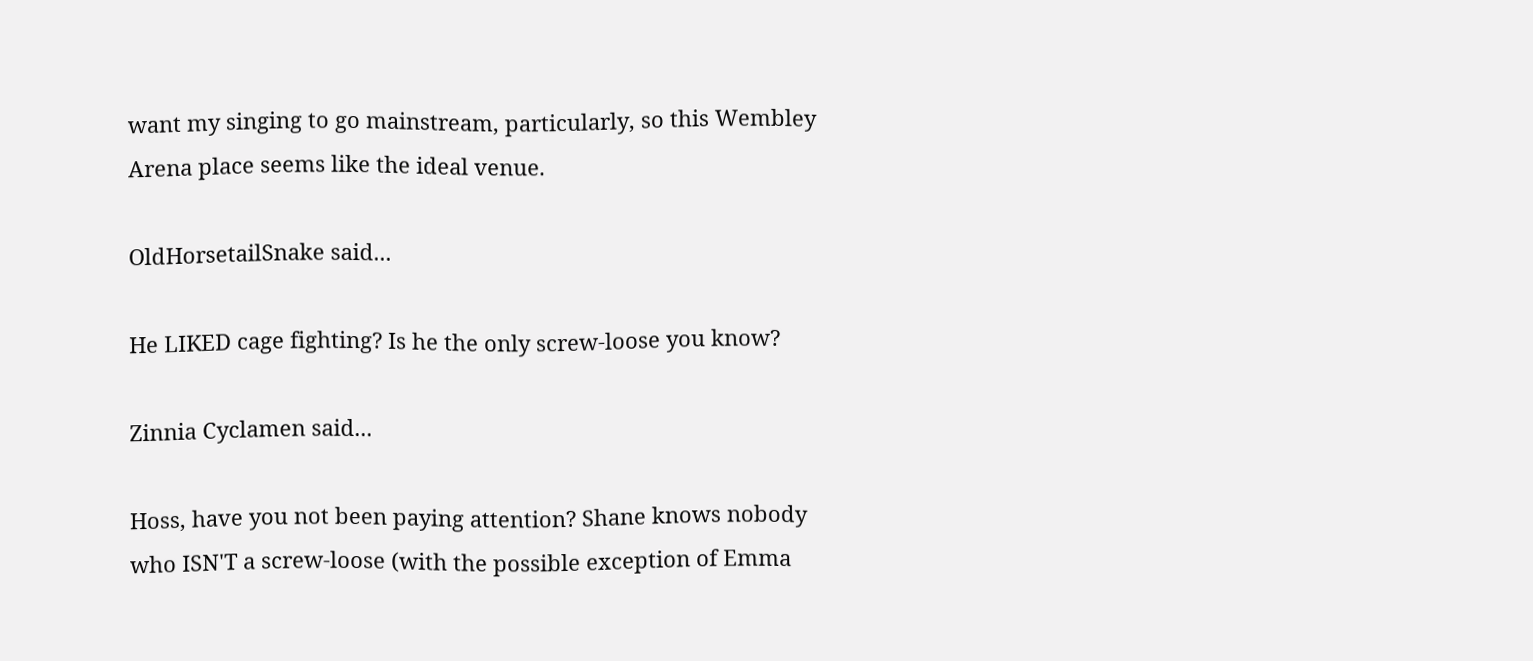want my singing to go mainstream, particularly, so this Wembley Arena place seems like the ideal venue.

OldHorsetailSnake said...

He LIKED cage fighting? Is he the only screw-loose you know?

Zinnia Cyclamen said...

Hoss, have you not been paying attention? Shane knows nobody who ISN'T a screw-loose (with the possible exception of Emma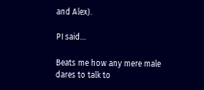and Alex).

PI said...

Beats me how any mere male dares to talk to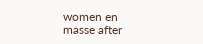women en masse after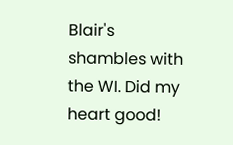Blair's shambles with the WI. Did my heart good!